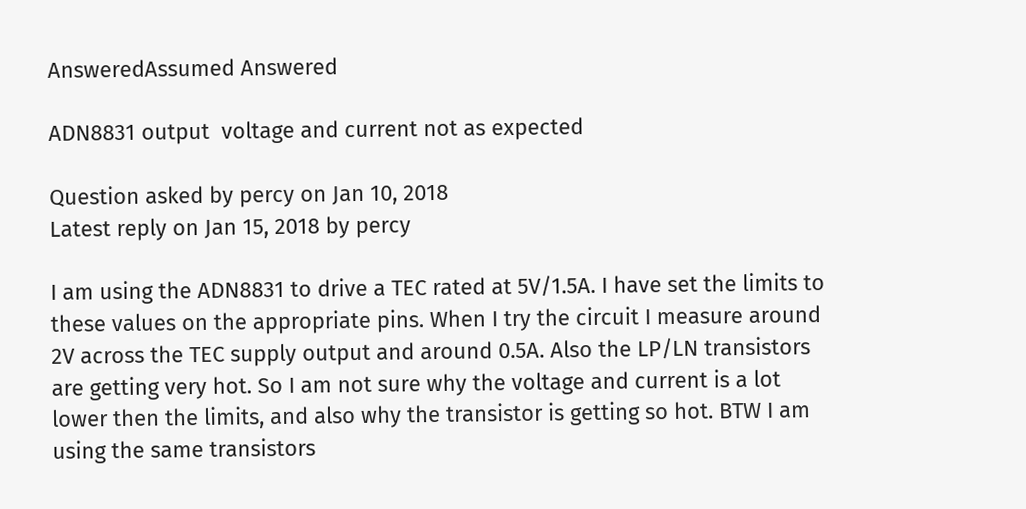AnsweredAssumed Answered

ADN8831 output  voltage and current not as expected

Question asked by percy on Jan 10, 2018
Latest reply on Jan 15, 2018 by percy

I am using the ADN8831 to drive a TEC rated at 5V/1.5A. I have set the limits to these values on the appropriate pins. When I try the circuit I measure around 2V across the TEC supply output and around 0.5A. Also the LP/LN transistors are getting very hot. So I am not sure why the voltage and current is a lot lower then the limits, and also why the transistor is getting so hot. BTW I am using the same transistors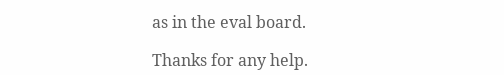as in the eval board.

Thanks for any help.